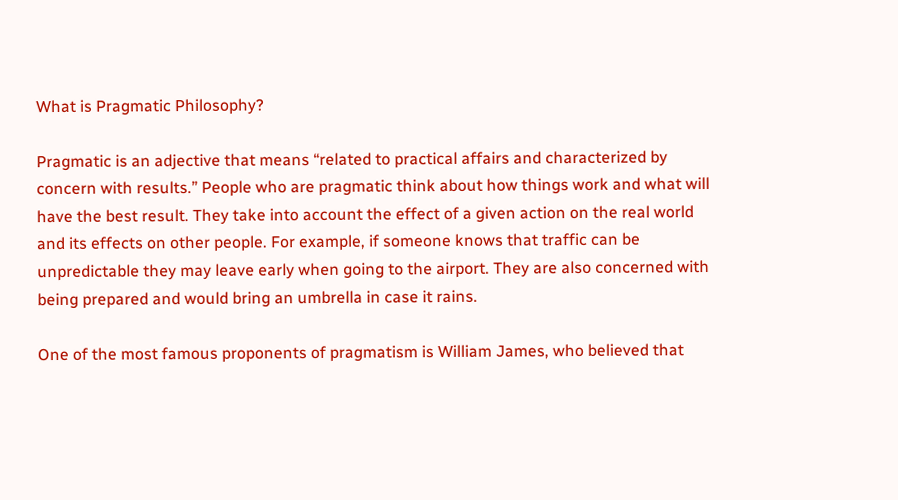What is Pragmatic Philosophy?

Pragmatic is an adjective that means “related to practical affairs and characterized by concern with results.” People who are pragmatic think about how things work and what will have the best result. They take into account the effect of a given action on the real world and its effects on other people. For example, if someone knows that traffic can be unpredictable they may leave early when going to the airport. They are also concerned with being prepared and would bring an umbrella in case it rains.

One of the most famous proponents of pragmatism is William James, who believed that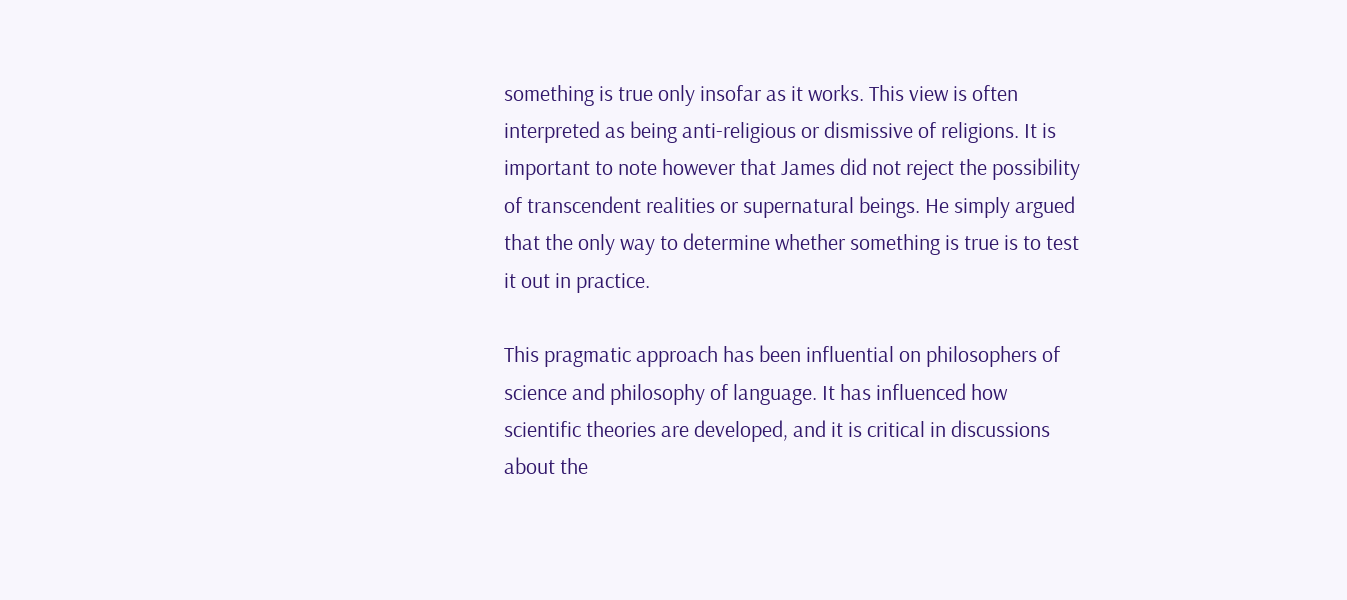something is true only insofar as it works. This view is often interpreted as being anti-religious or dismissive of religions. It is important to note however that James did not reject the possibility of transcendent realities or supernatural beings. He simply argued that the only way to determine whether something is true is to test it out in practice.

This pragmatic approach has been influential on philosophers of science and philosophy of language. It has influenced how scientific theories are developed, and it is critical in discussions about the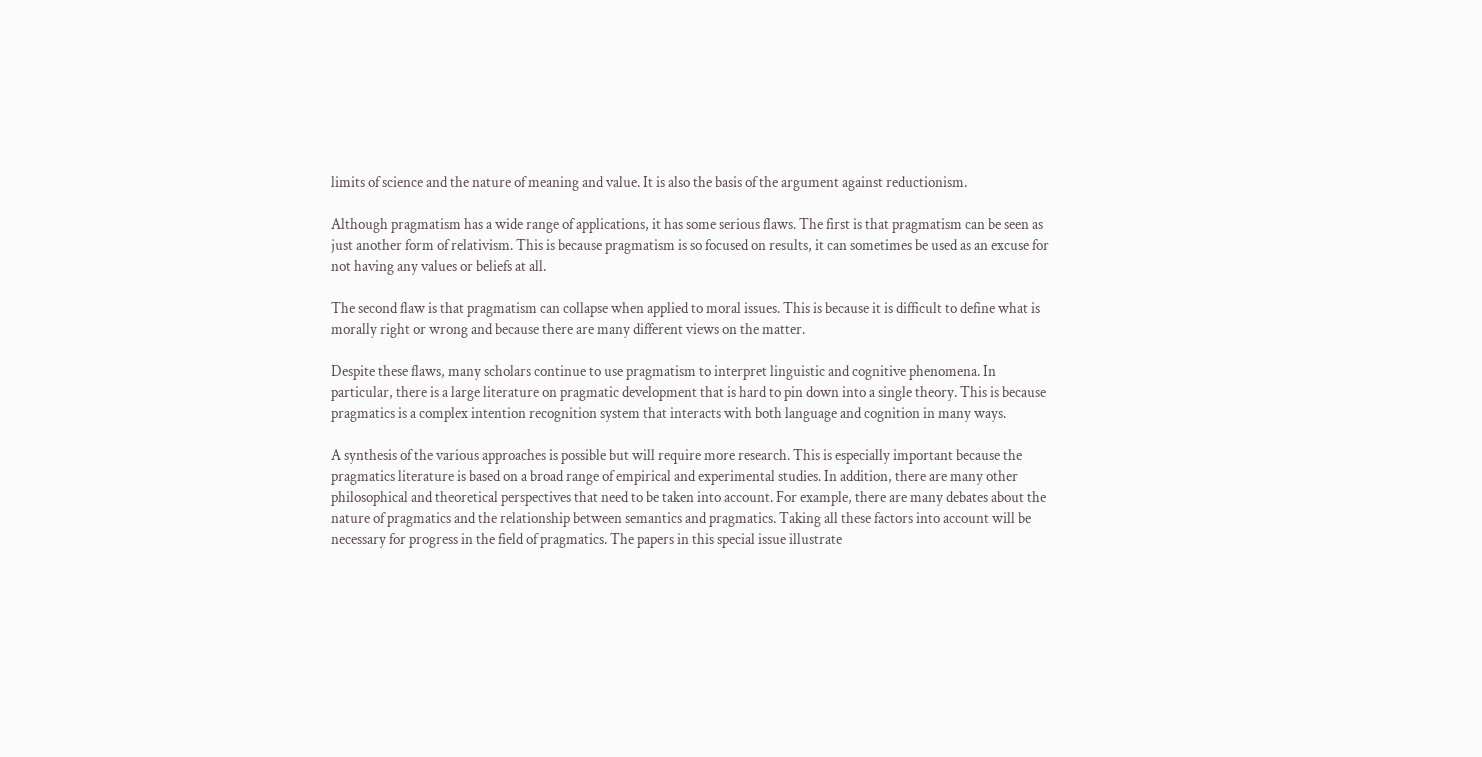limits of science and the nature of meaning and value. It is also the basis of the argument against reductionism.

Although pragmatism has a wide range of applications, it has some serious flaws. The first is that pragmatism can be seen as just another form of relativism. This is because pragmatism is so focused on results, it can sometimes be used as an excuse for not having any values or beliefs at all.

The second flaw is that pragmatism can collapse when applied to moral issues. This is because it is difficult to define what is morally right or wrong and because there are many different views on the matter.

Despite these flaws, many scholars continue to use pragmatism to interpret linguistic and cognitive phenomena. In particular, there is a large literature on pragmatic development that is hard to pin down into a single theory. This is because pragmatics is a complex intention recognition system that interacts with both language and cognition in many ways.

A synthesis of the various approaches is possible but will require more research. This is especially important because the pragmatics literature is based on a broad range of empirical and experimental studies. In addition, there are many other philosophical and theoretical perspectives that need to be taken into account. For example, there are many debates about the nature of pragmatics and the relationship between semantics and pragmatics. Taking all these factors into account will be necessary for progress in the field of pragmatics. The papers in this special issue illustrate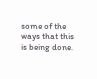some of the ways that this is being done.